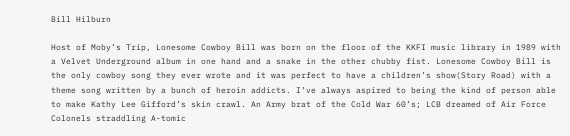Bill Hilburn

Host of Moby’s Trip, Lonesome Cowboy Bill was born on the floor of the KKFI music library in 1989 with a Velvet Underground album in one hand and a snake in the other chubby fist. Lonesome Cowboy Bill is the only cowboy song they ever wrote and it was perfect to have a children’s show(Story Road) with a theme song written by a bunch of heroin addicts. I’ve always aspired to being the kind of person able to make Kathy Lee Gifford’s skin crawl. An Army brat of the Cold War 60’s; LCB dreamed of Air Force Colonels straddling A-tomic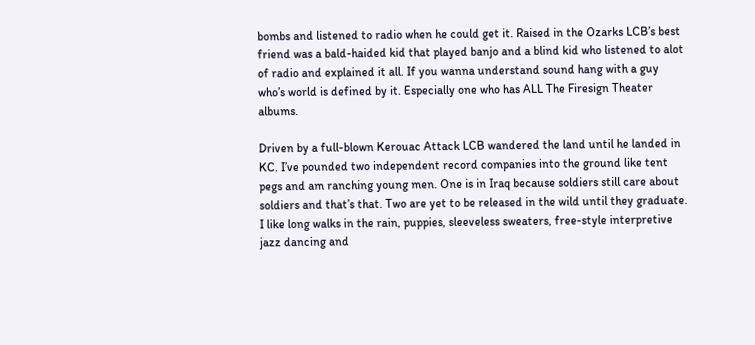bombs and listened to radio when he could get it. Raised in the Ozarks LCB’s best friend was a bald-haided kid that played banjo and a blind kid who listened to alot of radio and explained it all. If you wanna understand sound hang with a guy who’s world is defined by it. Especially one who has ALL The Firesign Theater albums.

Driven by a full-blown Kerouac Attack LCB wandered the land until he landed in KC. I’ve pounded two independent record companies into the ground like tent pegs and am ranching young men. One is in Iraq because soldiers still care about soldiers and that’s that. Two are yet to be released in the wild until they graduate. I like long walks in the rain, puppies, sleeveless sweaters, free-style interpretive jazz dancing and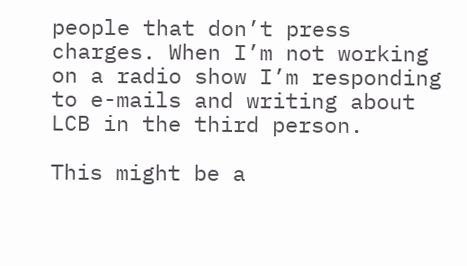people that don’t press charges. When I’m not working on a radio show I’m responding to e-mails and writing about LCB in the third person.

This might be a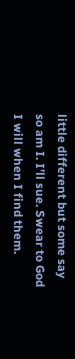little different but some say so am I. I’ll sue. Swear to God I will when I find them.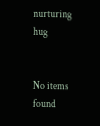nurturing hug


No items found